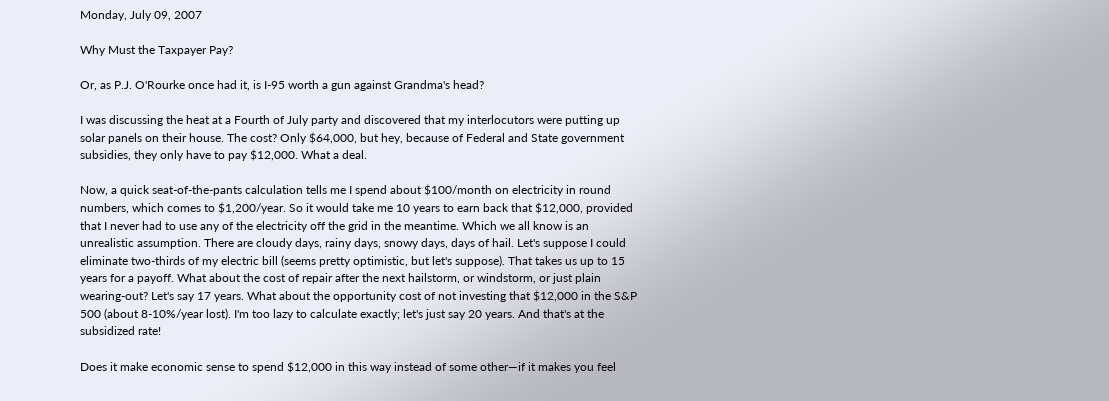Monday, July 09, 2007

Why Must the Taxpayer Pay?

Or, as P.J. O'Rourke once had it, is I-95 worth a gun against Grandma's head?

I was discussing the heat at a Fourth of July party and discovered that my interlocutors were putting up solar panels on their house. The cost? Only $64,000, but hey, because of Federal and State government subsidies, they only have to pay $12,000. What a deal.

Now, a quick seat-of-the-pants calculation tells me I spend about $100/month on electricity in round numbers, which comes to $1,200/year. So it would take me 10 years to earn back that $12,000, provided that I never had to use any of the electricity off the grid in the meantime. Which we all know is an unrealistic assumption. There are cloudy days, rainy days, snowy days, days of hail. Let's suppose I could eliminate two-thirds of my electric bill (seems pretty optimistic, but let's suppose). That takes us up to 15 years for a payoff. What about the cost of repair after the next hailstorm, or windstorm, or just plain wearing-out? Let's say 17 years. What about the opportunity cost of not investing that $12,000 in the S&P 500 (about 8-10%/year lost). I'm too lazy to calculate exactly; let's just say 20 years. And that's at the subsidized rate!

Does it make economic sense to spend $12,000 in this way instead of some other—if it makes you feel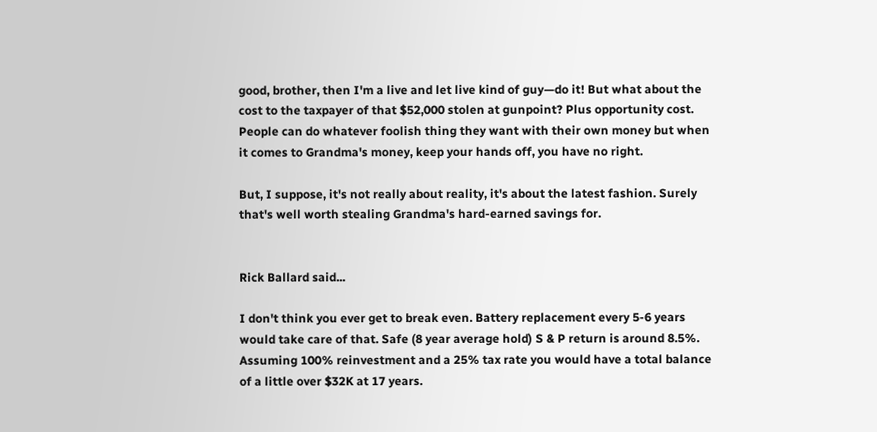good, brother, then I'm a live and let live kind of guy—do it! But what about the cost to the taxpayer of that $52,000 stolen at gunpoint? Plus opportunity cost. People can do whatever foolish thing they want with their own money but when it comes to Grandma's money, keep your hands off, you have no right.

But, I suppose, it's not really about reality, it's about the latest fashion. Surely that's well worth stealing Grandma's hard-earned savings for.


Rick Ballard said...

I don't think you ever get to break even. Battery replacement every 5-6 years would take care of that. Safe (8 year average hold) S & P return is around 8.5%. Assuming 100% reinvestment and a 25% tax rate you would have a total balance of a little over $32K at 17 years.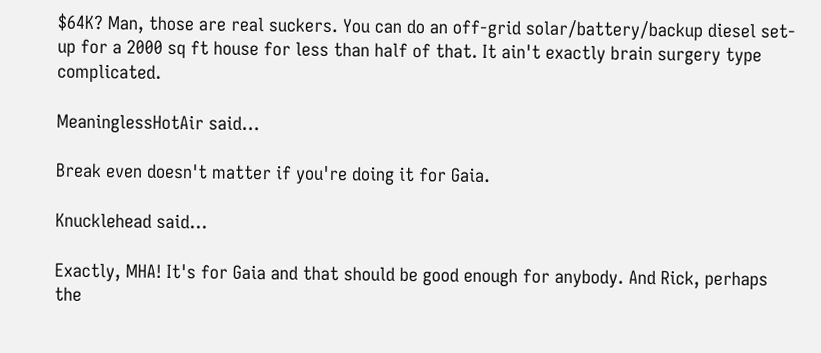$64K? Man, those are real suckers. You can do an off-grid solar/battery/backup diesel set-up for a 2000 sq ft house for less than half of that. It ain't exactly brain surgery type complicated.

MeaninglessHotAir said...

Break even doesn't matter if you're doing it for Gaia.

Knucklehead said...

Exactly, MHA! It's for Gaia and that should be good enough for anybody. And Rick, perhaps the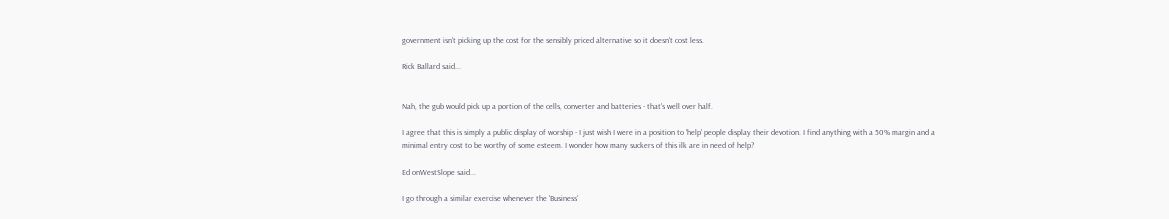government isn't picking up the cost for the sensibly priced alternative so it doesn't cost less.

Rick Ballard said...


Nah, the gub would pick up a portion of the cells, converter and batteries - that's well over half.

I agree that this is simply a public display of worship - I just wish I were in a position to 'help' people display their devotion. I find anything with a 50% margin and a minimal entry cost to be worthy of some esteem. I wonder how many suckers of this ilk are in need of help?

Ed onWestSlope said...

I go through a similar exercise whenever the 'Business'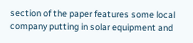section of the paper features some local company putting in solar equipment and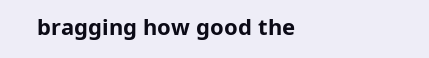bragging how good the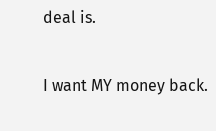deal is.

I want MY money back.